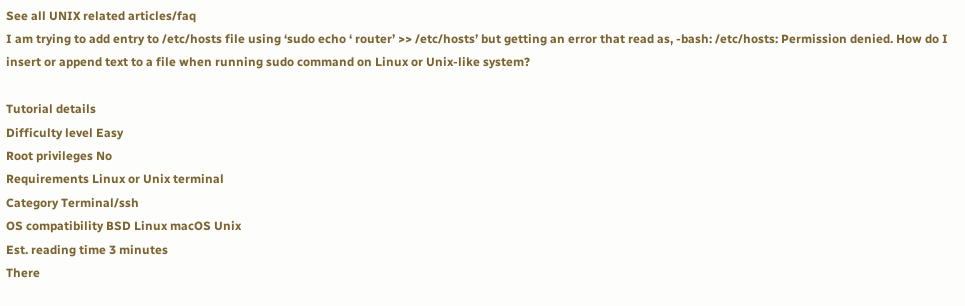See all UNIX related articles/faq
I am trying to add entry to /etc/hosts file using ‘sudo echo ‘ router’ >> /etc/hosts’ but getting an error that read as, -bash: /etc/hosts: Permission denied. How do I insert or append text to a file when running sudo command on Linux or Unix-like system?

Tutorial details
Difficulty level Easy
Root privileges No
Requirements Linux or Unix terminal
Category Terminal/ssh
OS compatibility BSD Linux macOS Unix
Est. reading time 3 minutes
There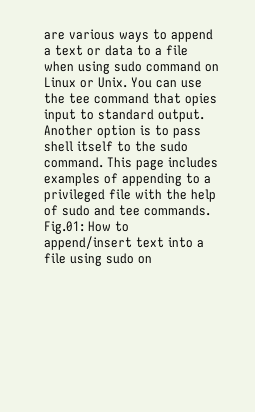are various ways to append a text or data to a file when using sudo command on Linux or Unix. You can use the tee command that opies input to standard output. Another option is to pass shell itself to the sudo command. This page includes examples of appending to a privileged file with the help of sudo and tee commands.
Fig.01: How to append/insert text into a file using sudo on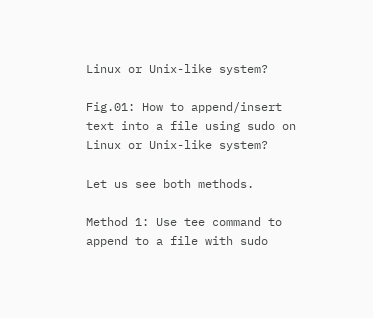Linux or Unix-like system?

Fig.01: How to append/insert text into a file using sudo on Linux or Unix-like system?

Let us see both methods.

Method 1: Use tee command to append to a file with sudo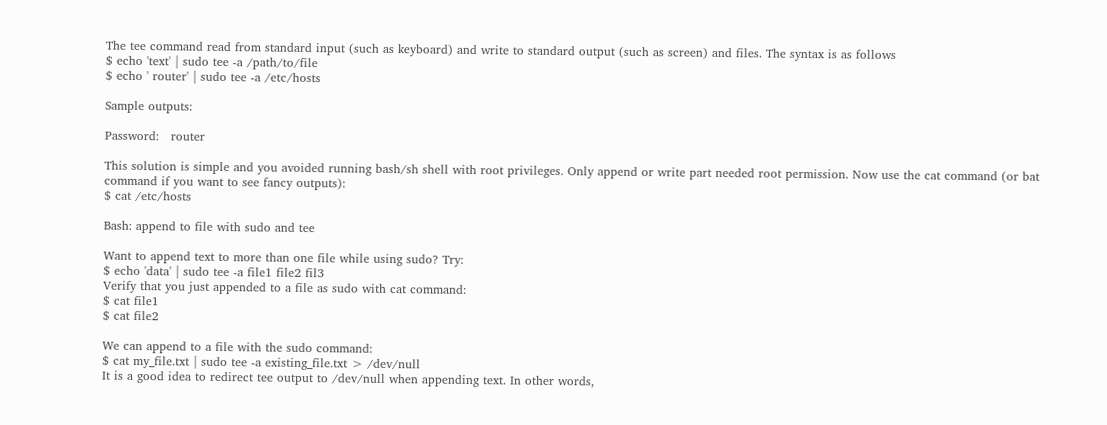The tee command read from standard input (such as keyboard) and write to standard output (such as screen) and files. The syntax is as follows
$ echo 'text' | sudo tee -a /path/to/file
$ echo ' router' | sudo tee -a /etc/hosts

Sample outputs:

Password:   router

This solution is simple and you avoided running bash/sh shell with root privileges. Only append or write part needed root permission. Now use the cat command (or bat command if you want to see fancy outputs):
$ cat /etc/hosts

Bash: append to file with sudo and tee

Want to append text to more than one file while using sudo? Try:
$ echo 'data' | sudo tee -a file1 file2 fil3
Verify that you just appended to a file as sudo with cat command:
$ cat file1
$ cat file2

We can append to a file with the sudo command:
$ cat my_file.txt | sudo tee -a existing_file.txt > /dev/null
It is a good idea to redirect tee output to /dev/null when appending text. In other words,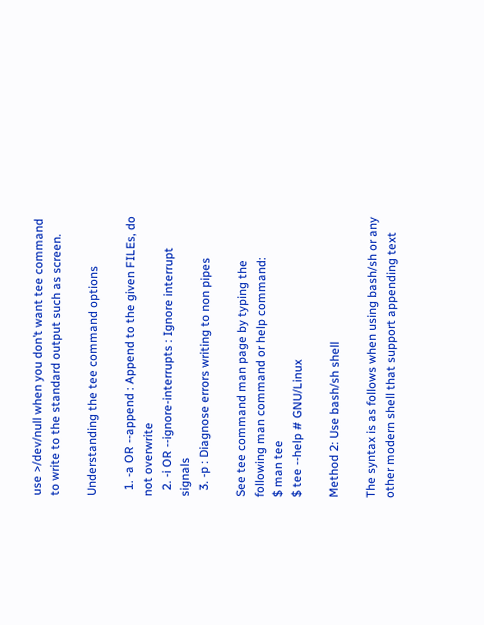use >/dev/null when you don’t want tee command to write to the standard output such as screen.

Understanding the tee command options

  1. -a OR --append : Append to the given FILEs, do not overwrite
  2. -i OR --ignore-interrupts : Ignore interrupt signals
  3. -p : Diagnose errors writing to non pipes

See tee command man page by typing the following man command or help command:
$ man tee
$ tee --help # GNU/Linux

Method 2: Use bash/sh shell

The syntax is as follows when using bash/sh or any other modern shell that support appending text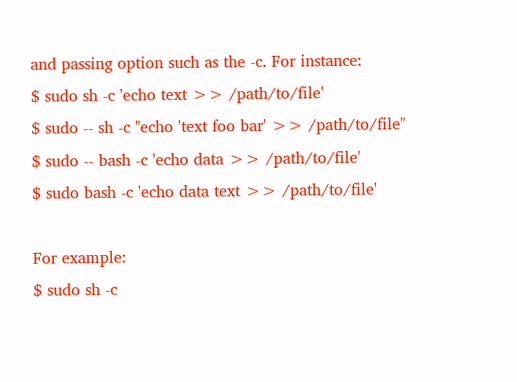and passing option such as the -c. For instance:
$ sudo sh -c 'echo text >> /path/to/file'
$ sudo -- sh -c "echo 'text foo bar' >> /path/to/file"
$ sudo -- bash -c 'echo data >> /path/to/file'
$ sudo bash -c 'echo data text >> /path/to/file'

For example:
$ sudo sh -c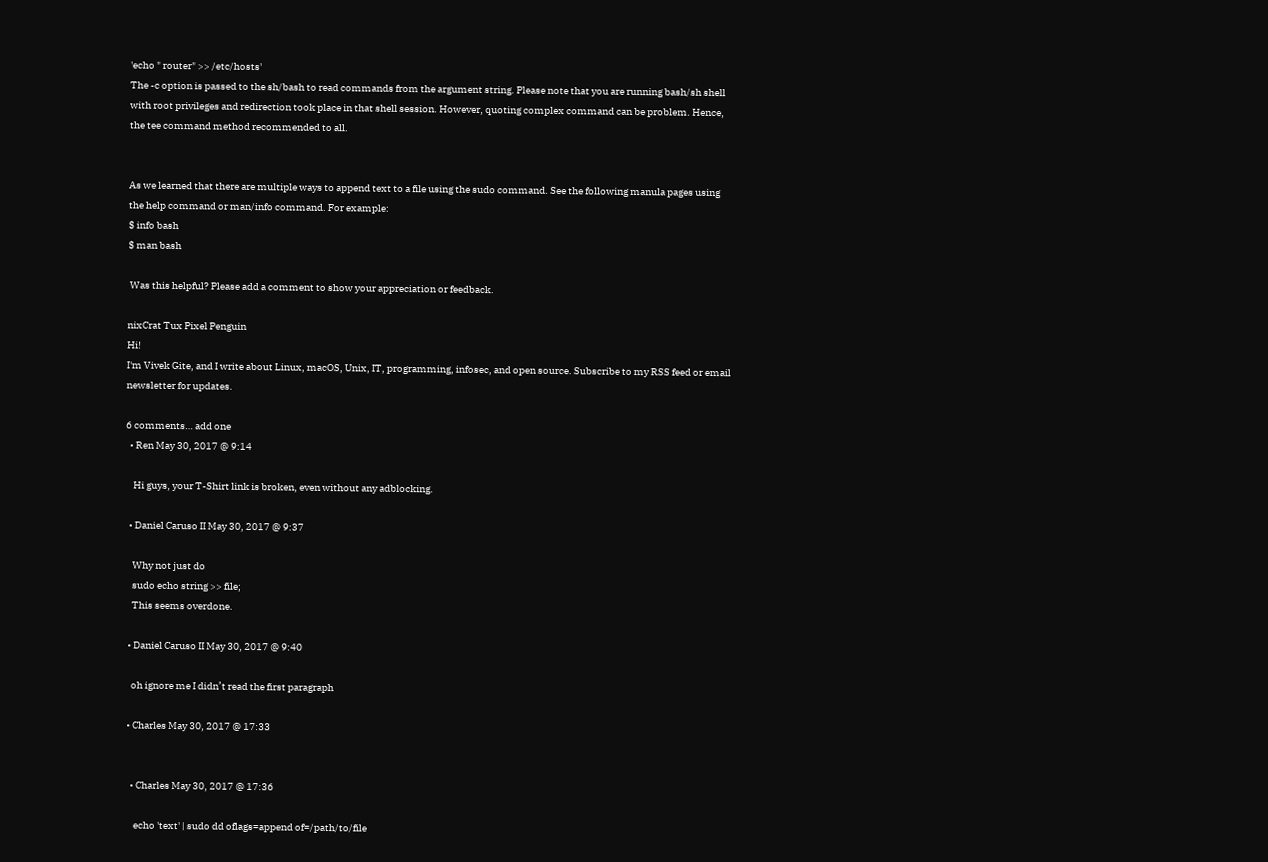'echo " router" >> /etc/hosts'
The -c option is passed to the sh/bash to read commands from the argument string. Please note that you are running bash/sh shell with root privileges and redirection took place in that shell session. However, quoting complex command can be problem. Hence, the tee command method recommended to all.


As we learned that there are multiple ways to append text to a file using the sudo command. See the following manula pages using the help command or man/info command. For example:
$ info bash
$ man bash

 Was this helpful? Please add a comment to show your appreciation or feedback.

nixCrat Tux Pixel Penguin
Hi!
I'm Vivek Gite, and I write about Linux, macOS, Unix, IT, programming, infosec, and open source. Subscribe to my RSS feed or email newsletter for updates.

6 comments… add one
  • Ren May 30, 2017 @ 9:14

    Hi guys, your T-Shirt link is broken, even without any adblocking.

  • Daniel Caruso II May 30, 2017 @ 9:37

    Why not just do
    sudo echo string >> file;
    This seems overdone.

  • Daniel Caruso II May 30, 2017 @ 9:40

    oh ignore me I didn’t read the first paragraph

  • Charles May 30, 2017 @ 17:33


    • Charles May 30, 2017 @ 17:36

      echo 'text' | sudo dd oflags=append of=/path/to/file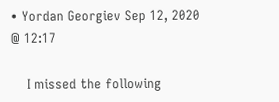• Yordan Georgiev Sep 12, 2020 @ 12:17

    I missed the following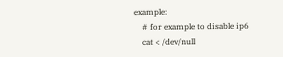example:
    # for example to disable ip6
    cat < /dev/null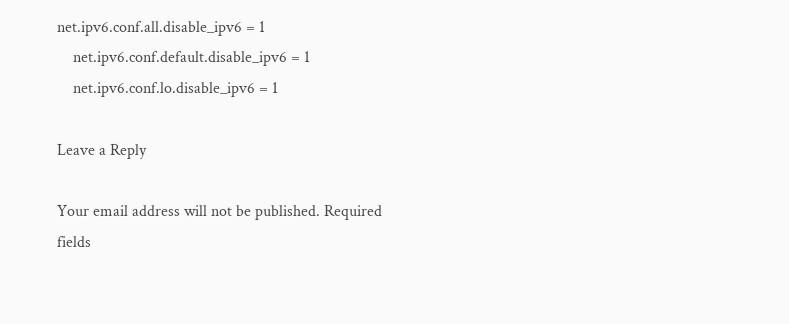net.ipv6.conf.all.disable_ipv6 = 1
    net.ipv6.conf.default.disable_ipv6 = 1
    net.ipv6.conf.lo.disable_ipv6 = 1

Leave a Reply

Your email address will not be published. Required fields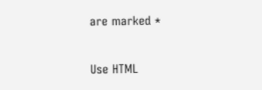are marked *

Use HTML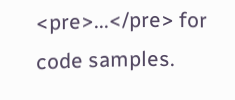<pre>...</pre> for code samples.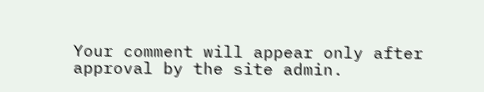Your comment will appear only after approval by the site admin.